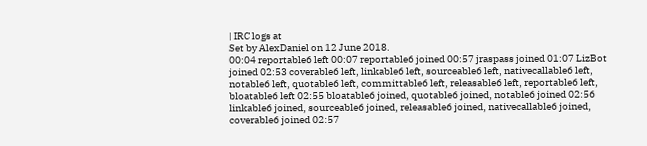| IRC logs at
Set by AlexDaniel on 12 June 2018.
00:04 reportable6 left 00:07 reportable6 joined 00:57 jraspass joined 01:07 LizBot joined 02:53 coverable6 left, linkable6 left, sourceable6 left, nativecallable6 left, notable6 left, quotable6 left, committable6 left, releasable6 left, reportable6 left, bloatable6 left 02:55 bloatable6 joined, quotable6 joined, notable6 joined 02:56 linkable6 joined, sourceable6 joined, releasable6 joined, nativecallable6 joined, coverable6 joined 02:57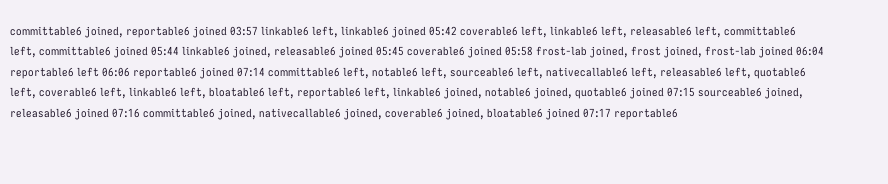committable6 joined, reportable6 joined 03:57 linkable6 left, linkable6 joined 05:42 coverable6 left, linkable6 left, releasable6 left, committable6 left, committable6 joined 05:44 linkable6 joined, releasable6 joined 05:45 coverable6 joined 05:58 frost-lab joined, frost joined, frost-lab joined 06:04 reportable6 left 06:06 reportable6 joined 07:14 committable6 left, notable6 left, sourceable6 left, nativecallable6 left, releasable6 left, quotable6 left, coverable6 left, linkable6 left, bloatable6 left, reportable6 left, linkable6 joined, notable6 joined, quotable6 joined 07:15 sourceable6 joined, releasable6 joined 07:16 committable6 joined, nativecallable6 joined, coverable6 joined, bloatable6 joined 07:17 reportable6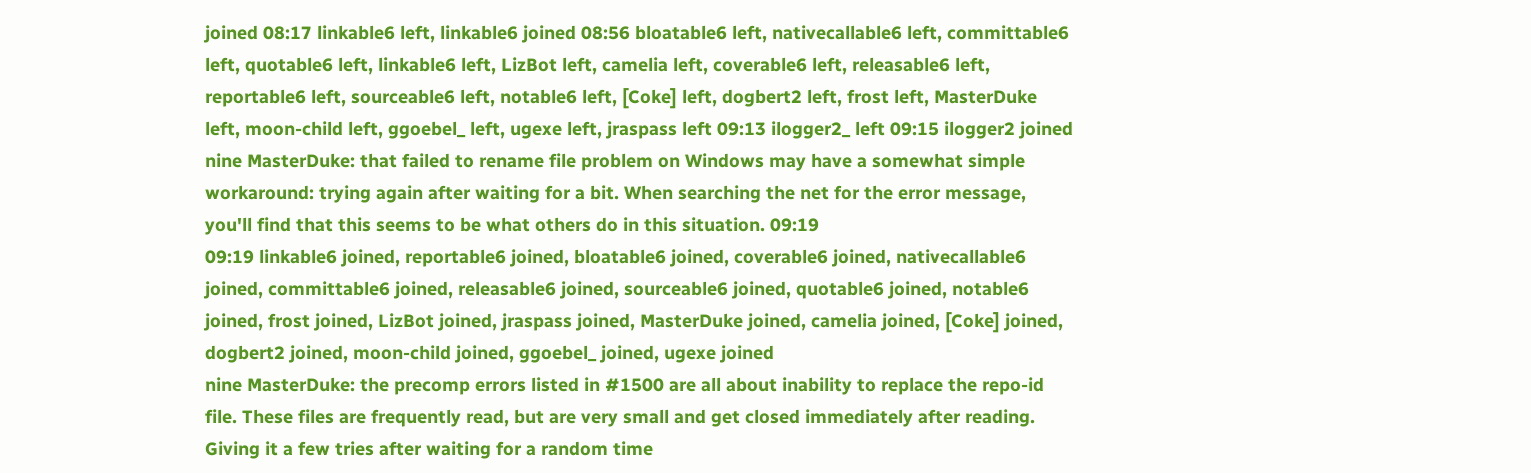joined 08:17 linkable6 left, linkable6 joined 08:56 bloatable6 left, nativecallable6 left, committable6 left, quotable6 left, linkable6 left, LizBot left, camelia left, coverable6 left, releasable6 left, reportable6 left, sourceable6 left, notable6 left, [Coke] left, dogbert2 left, frost left, MasterDuke left, moon-child left, ggoebel_ left, ugexe left, jraspass left 09:13 ilogger2_ left 09:15 ilogger2 joined
nine MasterDuke: that failed to rename file problem on Windows may have a somewhat simple workaround: trying again after waiting for a bit. When searching the net for the error message, you'll find that this seems to be what others do in this situation. 09:19
09:19 linkable6 joined, reportable6 joined, bloatable6 joined, coverable6 joined, nativecallable6 joined, committable6 joined, releasable6 joined, sourceable6 joined, quotable6 joined, notable6 joined, frost joined, LizBot joined, jraspass joined, MasterDuke joined, camelia joined, [Coke] joined, dogbert2 joined, moon-child joined, ggoebel_ joined, ugexe joined
nine MasterDuke: the precomp errors listed in #1500 are all about inability to replace the repo-id file. These files are frequently read, but are very small and get closed immediately after reading. Giving it a few tries after waiting for a random time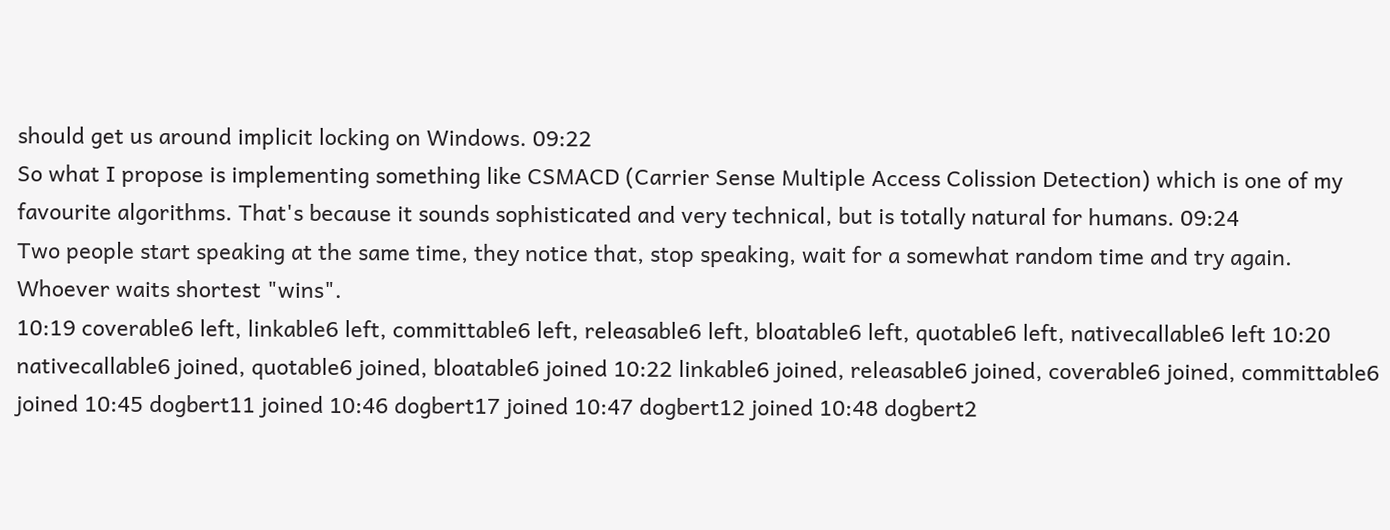should get us around implicit locking on Windows. 09:22
So what I propose is implementing something like CSMACD (Carrier Sense Multiple Access Colission Detection) which is one of my favourite algorithms. That's because it sounds sophisticated and very technical, but is totally natural for humans. 09:24
Two people start speaking at the same time, they notice that, stop speaking, wait for a somewhat random time and try again. Whoever waits shortest "wins".
10:19 coverable6 left, linkable6 left, committable6 left, releasable6 left, bloatable6 left, quotable6 left, nativecallable6 left 10:20 nativecallable6 joined, quotable6 joined, bloatable6 joined 10:22 linkable6 joined, releasable6 joined, coverable6 joined, committable6 joined 10:45 dogbert11 joined 10:46 dogbert17 joined 10:47 dogbert12 joined 10:48 dogbert2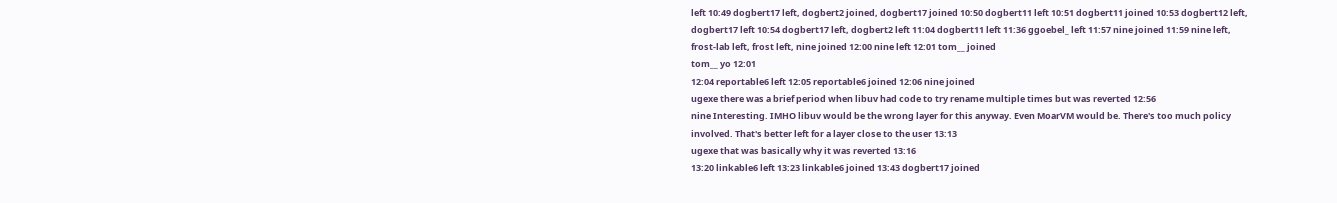left 10:49 dogbert17 left, dogbert2 joined, dogbert17 joined 10:50 dogbert11 left 10:51 dogbert11 joined 10:53 dogbert12 left, dogbert17 left 10:54 dogbert17 left, dogbert2 left 11:04 dogbert11 left 11:36 ggoebel_ left 11:57 nine joined 11:59 nine left, frost-lab left, frost left, nine joined 12:00 nine left 12:01 tom__ joined
tom__ yo 12:01
12:04 reportable6 left 12:05 reportable6 joined 12:06 nine joined
ugexe there was a brief period when libuv had code to try rename multiple times but was reverted 12:56
nine Interesting. IMHO libuv would be the wrong layer for this anyway. Even MoarVM would be. There's too much policy involved. That's better left for a layer close to the user 13:13
ugexe that was basically why it was reverted 13:16
13:20 linkable6 left 13:23 linkable6 joined 13:43 dogbert17 joined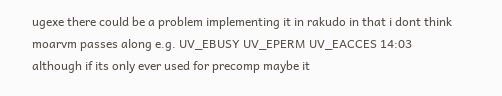ugexe there could be a problem implementing it in rakudo in that i dont think moarvm passes along e.g. UV_EBUSY UV_EPERM UV_EACCES 14:03
although if its only ever used for precomp maybe it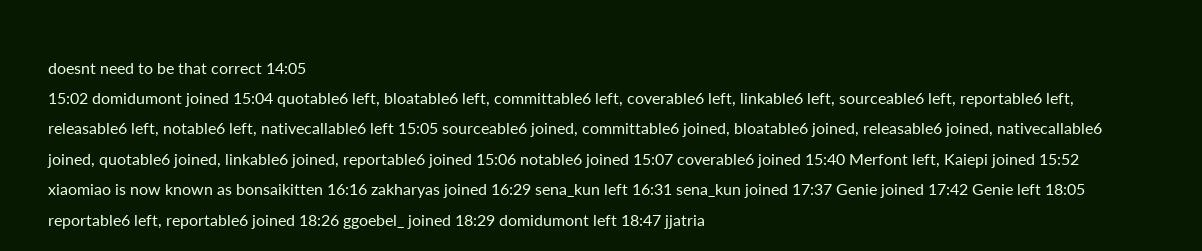doesnt need to be that correct 14:05
15:02 domidumont joined 15:04 quotable6 left, bloatable6 left, committable6 left, coverable6 left, linkable6 left, sourceable6 left, reportable6 left, releasable6 left, notable6 left, nativecallable6 left 15:05 sourceable6 joined, committable6 joined, bloatable6 joined, releasable6 joined, nativecallable6 joined, quotable6 joined, linkable6 joined, reportable6 joined 15:06 notable6 joined 15:07 coverable6 joined 15:40 Merfont left, Kaiepi joined 15:52 xiaomiao is now known as bonsaikitten 16:16 zakharyas joined 16:29 sena_kun left 16:31 sena_kun joined 17:37 Genie joined 17:42 Genie left 18:05 reportable6 left, reportable6 joined 18:26 ggoebel_ joined 18:29 domidumont left 18:47 jjatria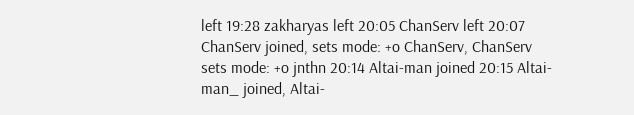left 19:28 zakharyas left 20:05 ChanServ left 20:07 ChanServ joined, sets mode: +o ChanServ, ChanServ sets mode: +o jnthn 20:14 Altai-man joined 20:15 Altai-man_ joined, Altai-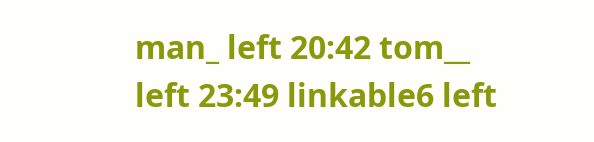man_ left 20:42 tom__ left 23:49 linkable6 left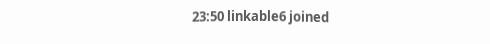23:50 linkable6 joined